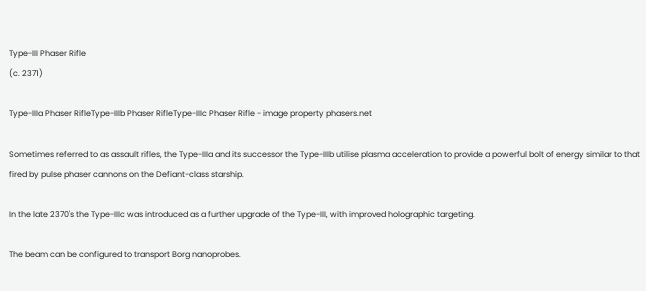Type-III Phaser Rifle
(c. 2371)

Type-IIIa Phaser RifleType-IIIb Phaser RifleType-IIIc Phaser Rifle - image property phasers.net

Sometimes referred to as assault rifles, the Type-IIIa and its successor the Type-IIIb utilise plasma acceleration to provide a powerful bolt of energy similar to that fired by pulse phaser cannons on the Defiant-class starship.

In the late 2370's the Type-IIIc was introduced as a further upgrade of the Type-III, with improved holographic targeting.

The beam can be configured to transport Borg nanoprobes.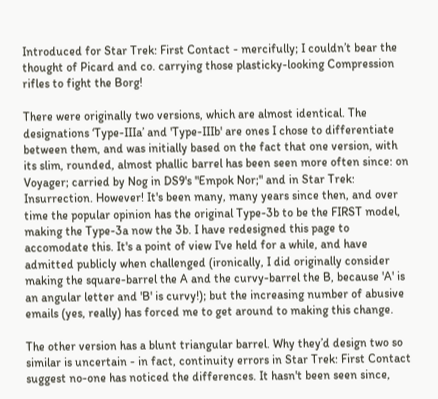Introduced for Star Trek: First Contact - mercifully; I couldn’t bear the thought of Picard and co. carrying those plasticky-looking Compression rifles to fight the Borg!

There were originally two versions, which are almost identical. The designations ‘Type-IIIa’ and 'Type-IIIb' are ones I chose to differentiate between them, and was initially based on the fact that one version, with its slim, rounded, almost phallic barrel has been seen more often since: on Voyager; carried by Nog in DS9's "Empok Nor;" and in Star Trek: Insurrection. However! It's been many, many years since then, and over time the popular opinion has the original Type-3b to be the FIRST model, making the Type-3a now the 3b. I have redesigned this page to accomodate this. It's a point of view I've held for a while, and have admitted publicly when challenged (ironically, I did originally consider making the square-barrel the A and the curvy-barrel the B, because 'A' is an angular letter and 'B' is curvy!); but the increasing number of abusive emails (yes, really) has forced me to get around to making this change.

The other version has a blunt triangular barrel. Why they’d design two so similar is uncertain - in fact, continuity errors in Star Trek: First Contact suggest no-one has noticed the differences. It hasn't been seen since,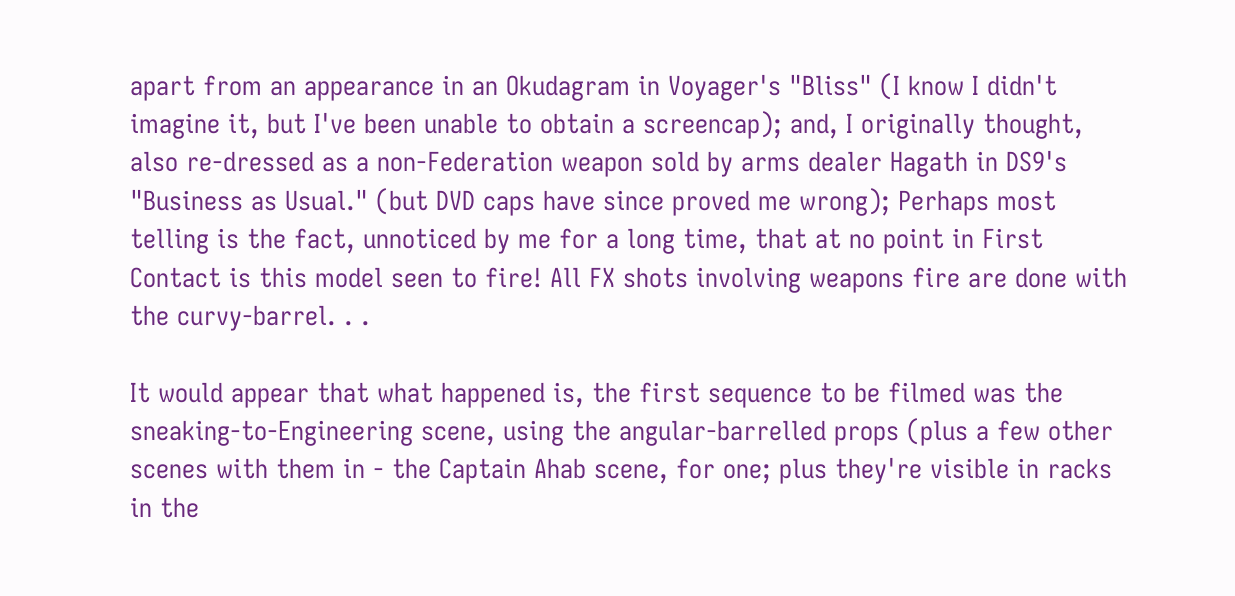apart from an appearance in an Okudagram in Voyager's "Bliss" (I know I didn't imagine it, but I've been unable to obtain a screencap); and, I originally thought, also re-dressed as a non-Federation weapon sold by arms dealer Hagath in DS9's "Business as Usual." (but DVD caps have since proved me wrong); Perhaps most telling is the fact, unnoticed by me for a long time, that at no point in First Contact is this model seen to fire! All FX shots involving weapons fire are done with the curvy-barrel. . .

It would appear that what happened is, the first sequence to be filmed was the sneaking-to-Engineering scene, using the angular-barrelled props (plus a few other scenes with them in - the Captain Ahab scene, for one; plus they're visible in racks in the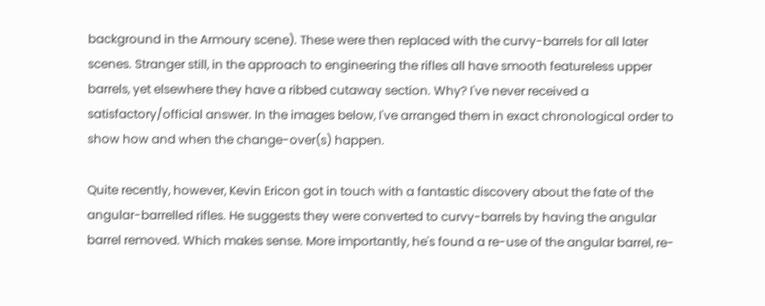background in the Armoury scene). These were then replaced with the curvy-barrels for all later scenes. Stranger still, in the approach to engineering the rifles all have smooth featureless upper barrels, yet elsewhere they have a ribbed cutaway section. Why? I've never received a satisfactory/official answer. In the images below, I've arranged them in exact chronological order to show how and when the change-over(s) happen.

Quite recently, however, Kevin Ericon got in touch with a fantastic discovery about the fate of the angular-barrelled rifles. He suggests they were converted to curvy-barrels by having the angular barrel removed. Which makes sense. More importantly, he's found a re-use of the angular barrel, re-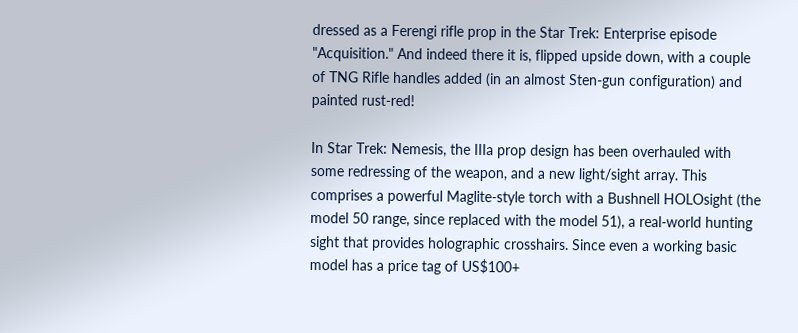dressed as a Ferengi rifle prop in the Star Trek: Enterprise episode "Acquisition." And indeed there it is, flipped upside down, with a couple of TNG Rifle handles added (in an almost Sten-gun configuration) and painted rust-red!

In Star Trek: Nemesis, the IIIa prop design has been overhauled with some redressing of the weapon, and a new light/sight array. This comprises a powerful Maglite-style torch with a Bushnell HOLOsight (the model 50 range, since replaced with the model 51), a real-world hunting sight that provides holographic crosshairs. Since even a working basic model has a price tag of US$100+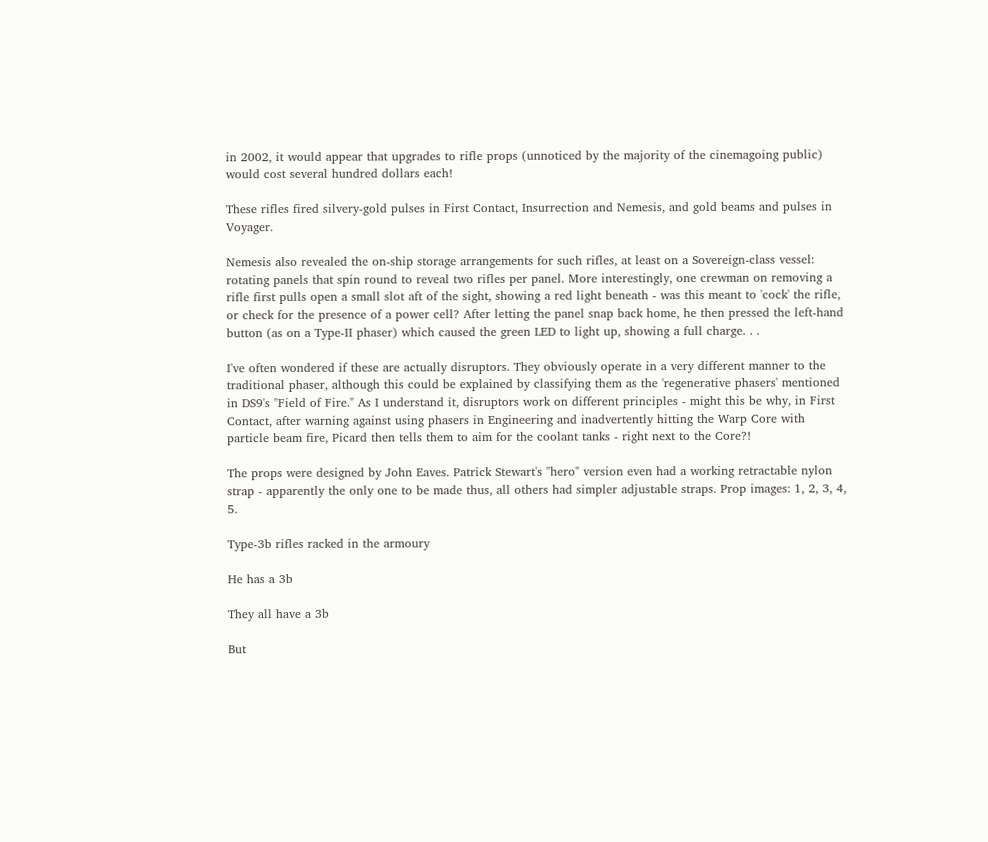in 2002, it would appear that upgrades to rifle props (unnoticed by the majority of the cinemagoing public) would cost several hundred dollars each!

These rifles fired silvery-gold pulses in First Contact, Insurrection and Nemesis, and gold beams and pulses in Voyager.

Nemesis also revealed the on-ship storage arrangements for such rifles, at least on a Sovereign-class vessel: rotating panels that spin round to reveal two rifles per panel. More interestingly, one crewman on removing a rifle first pulls open a small slot aft of the sight, showing a red light beneath - was this meant to 'cock' the rifle, or check for the presence of a power cell? After letting the panel snap back home, he then pressed the left-hand button (as on a Type-II phaser) which caused the green LED to light up, showing a full charge. . .

I've often wondered if these are actually disruptors. They obviously operate in a very different manner to the traditional phaser, although this could be explained by classifying them as the 'regenerative phasers' mentioned in DS9's "Field of Fire." As I understand it, disruptors work on different principles - might this be why, in First Contact, after warning against using phasers in Engineering and inadvertently hitting the Warp Core with particle beam fire, Picard then tells them to aim for the coolant tanks - right next to the Core?!

The props were designed by John Eaves. Patrick Stewart's "hero" version even had a working retractable nylon strap - apparently the only one to be made thus, all others had simpler adjustable straps. Prop images: 1, 2, 3, 4, 5.

Type-3b rifles racked in the armoury

He has a 3b

They all have a 3b

But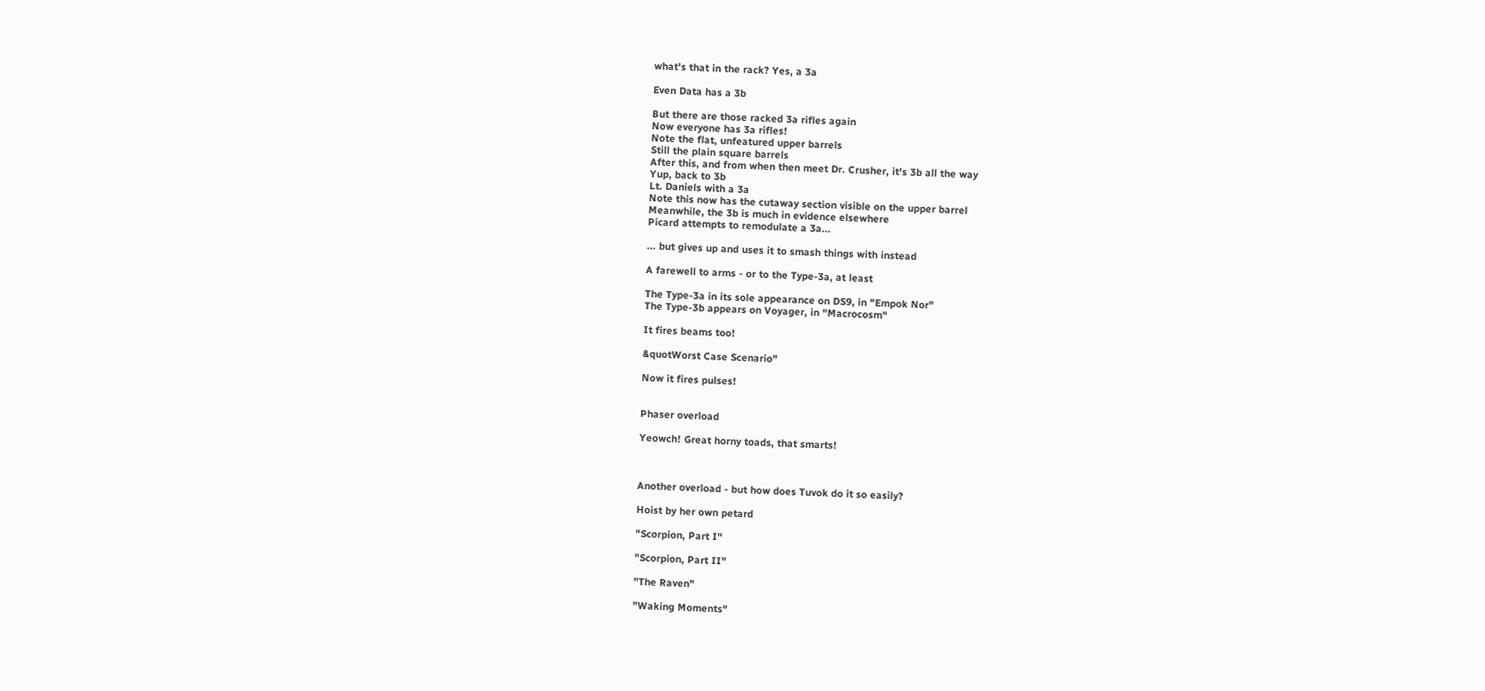what's that in the rack? Yes, a 3a

Even Data has a 3b

But there are those racked 3a rifles again
Now everyone has 3a rifles!
Note the flat, unfeatured upper barrels
Still the plain square barrels
After this, and from when then meet Dr. Crusher, it's 3b all the way
Yup, back to 3b
Lt. Daniels with a 3a
Note this now has the cutaway section visible on the upper barrel
Meanwhile, the 3b is much in evidence elsewhere
Picard attempts to remodulate a 3a...

... but gives up and uses it to smash things with instead

A farewell to arms - or to the Type-3a, at least

The Type-3a in its sole appearance on DS9, in "Empok Nor"
The Type-3b appears on Voyager, in "Macrocosm"

It fires beams too!

&quotWorst Case Scenario"

Now it fires pulses!


Phaser overload

Yeowch! Great horny toads, that smarts!



Another overload - but how does Tuvok do it so easily?

Hoist by her own petard

"Scorpion, Part I"

"Scorpion, Part II"

"The Raven"

"Waking Moments"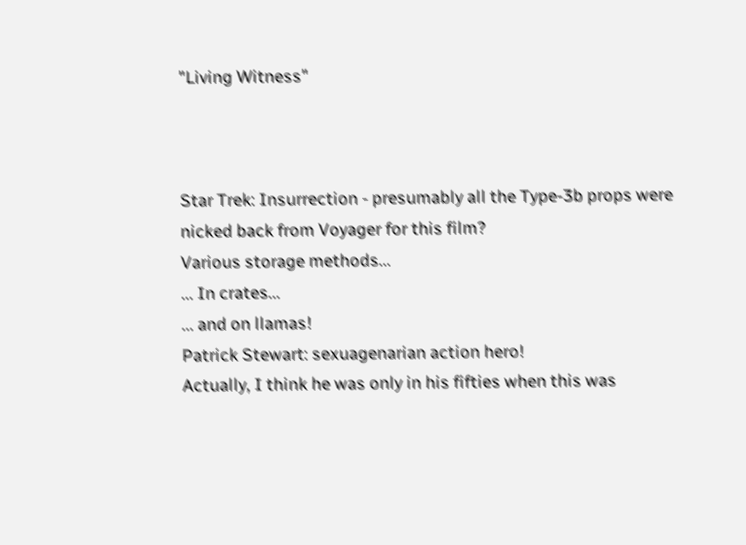"Living Witness"



Star Trek: Insurrection - presumably all the Type-3b props were nicked back from Voyager for this film?
Various storage methods...
... In crates...
... and on llamas!
Patrick Stewart: sexuagenarian action hero!
Actually, I think he was only in his fifties when this was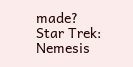made?
Star Trek: Nemesis